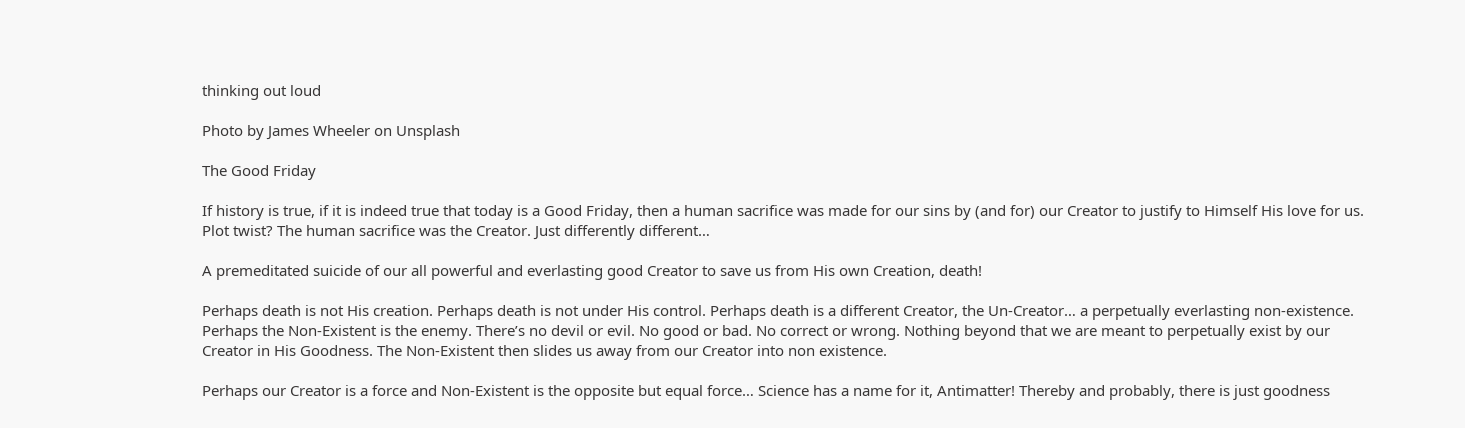thinking out loud

Photo by James Wheeler on Unsplash

The Good Friday

If history is true, if it is indeed true that today is a Good Friday, then a human sacrifice was made for our sins by (and for) our Creator to justify to Himself His love for us. Plot twist? The human sacrifice was the Creator. Just differently different…

A premeditated suicide of our all powerful and everlasting good Creator to save us from His own Creation, death!

Perhaps death is not His creation. Perhaps death is not under His control. Perhaps death is a different Creator, the Un-Creator… a perpetually everlasting non-existence. Perhaps the Non-Existent is the enemy. There’s no devil or evil. No good or bad. No correct or wrong. Nothing beyond that we are meant to perpetually exist by our Creator in His Goodness. The Non-Existent then slides us away from our Creator into non existence.

Perhaps our Creator is a force and Non-Existent is the opposite but equal force… Science has a name for it, Antimatter! Thereby and probably, there is just goodness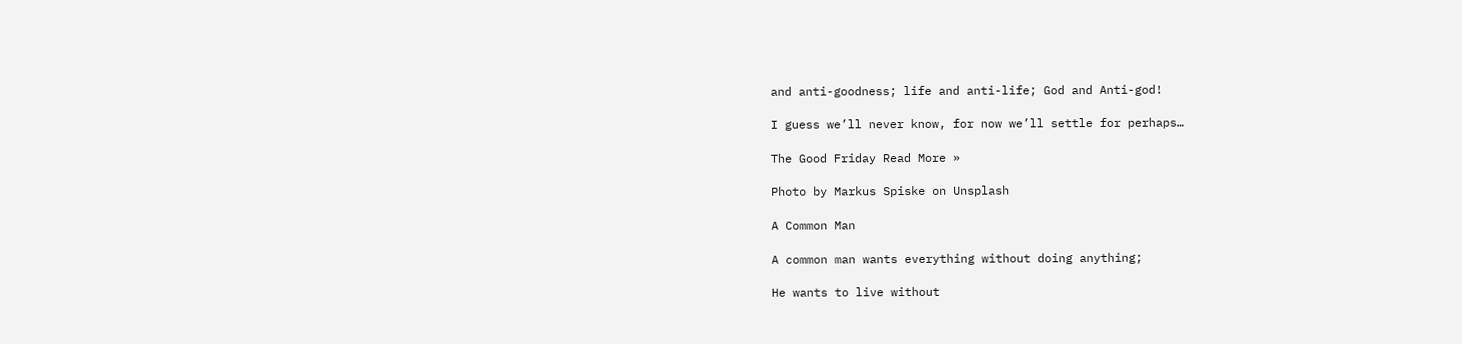and anti-goodness; life and anti-life; God and Anti-god!

I guess we’ll never know, for now we’ll settle for perhaps…

The Good Friday Read More »

Photo by Markus Spiske on Unsplash

A Common Man

A common man wants everything without doing anything;

He wants to live without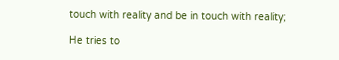touch with reality and be in touch with reality;

He tries to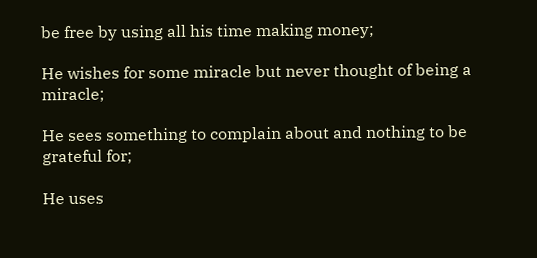be free by using all his time making money;

He wishes for some miracle but never thought of being a miracle;

He sees something to complain about and nothing to be grateful for;

He uses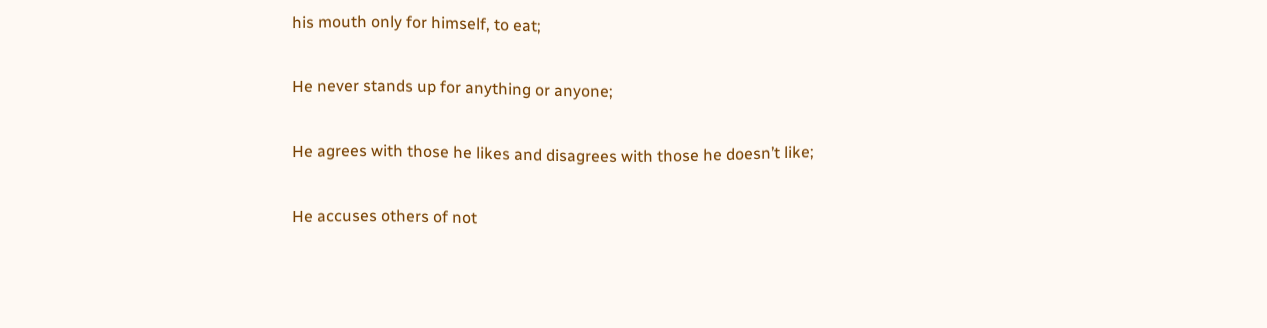his mouth only for himself, to eat;

He never stands up for anything or anyone;

He agrees with those he likes and disagrees with those he doesn’t like;

He accuses others of not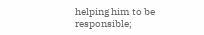helping him to be responsible;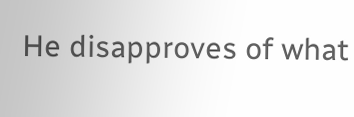He disapproves of what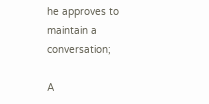he approves to maintain a conversation;

A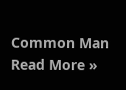Common Man Read More »